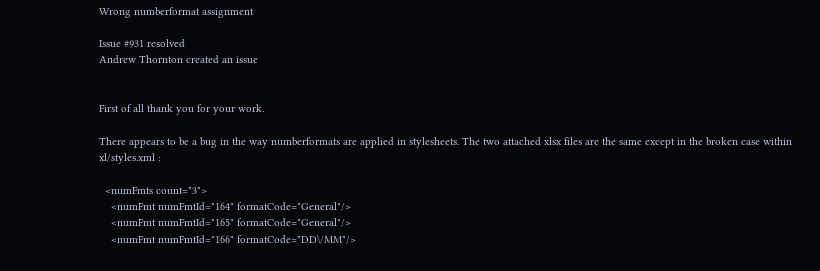Wrong numberformat assignment

Issue #931 resolved
Andrew Thornton created an issue


First of all thank you for your work.

There appears to be a bug in the way numberformats are applied in stylesheets. The two attached xlsx files are the same except in the broken case within xl/styles.xml :

  <numFmts count="3">
    <numFmt numFmtId="164" formatCode="General"/>
    <numFmt numFmtId="165" formatCode="General"/>
    <numFmt numFmtId="166" formatCode="DD\/MM"/>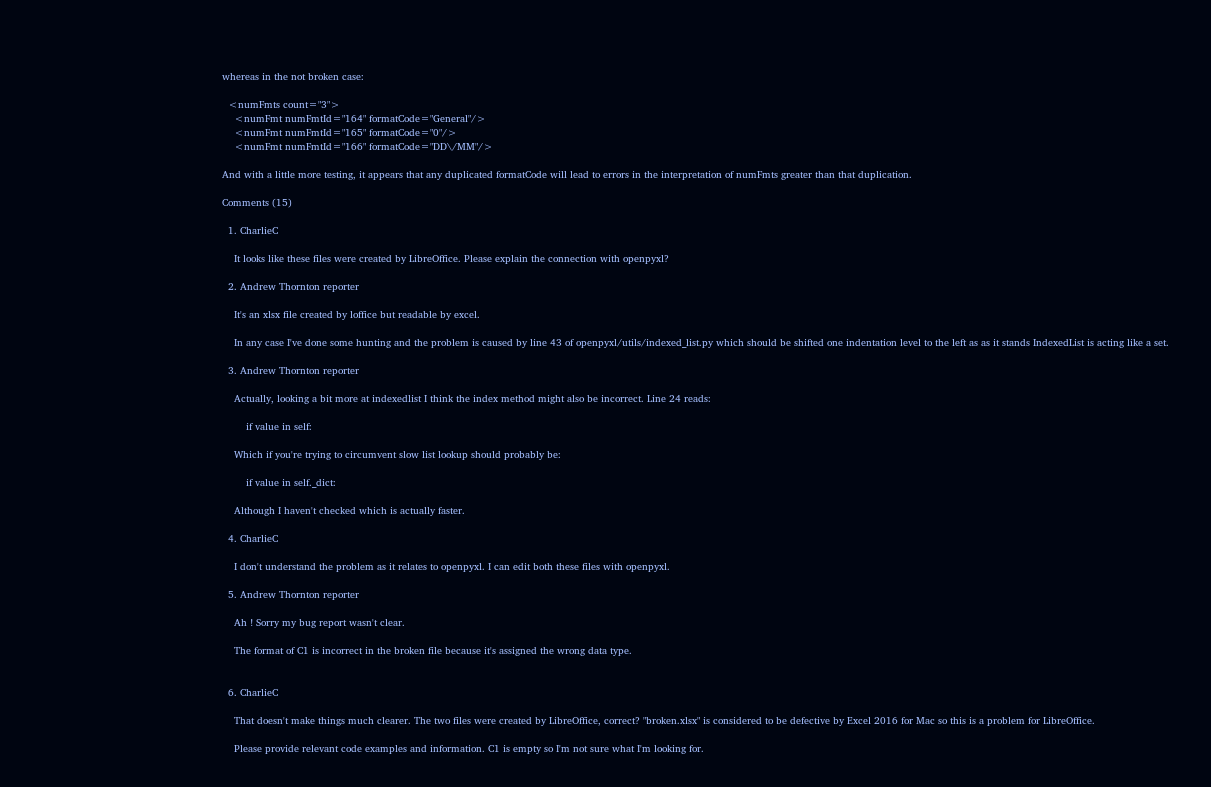whereas in the not broken case:

  <numFmts count="3">
    <numFmt numFmtId="164" formatCode="General"/>
    <numFmt numFmtId="165" formatCode="0"/>
    <numFmt numFmtId="166" formatCode="DD\/MM"/>

And with a little more testing, it appears that any duplicated formatCode will lead to errors in the interpretation of numFmts greater than that duplication.

Comments (15)

  1. CharlieC

    It looks like these files were created by LibreOffice. Please explain the connection with openpyxl?

  2. Andrew Thornton reporter

    It's an xlsx file created by loffice but readable by excel.

    In any case I've done some hunting and the problem is caused by line 43 of openpyxl/utils/indexed_list.py which should be shifted one indentation level to the left as as it stands IndexedList is acting like a set.

  3. Andrew Thornton reporter

    Actually, looking a bit more at indexedlist I think the index method might also be incorrect. Line 24 reads:

        if value in self:

    Which if you're trying to circumvent slow list lookup should probably be:

        if value in self._dict:

    Although I haven't checked which is actually faster.

  4. CharlieC

    I don't understand the problem as it relates to openpyxl. I can edit both these files with openpyxl.

  5. Andrew Thornton reporter

    Ah ! Sorry my bug report wasn't clear.

    The format of C1 is incorrect in the broken file because it's assigned the wrong data type.


  6. CharlieC

    That doesn't make things much clearer. The two files were created by LibreOffice, correct? "broken.xlsx" is considered to be defective by Excel 2016 for Mac so this is a problem for LibreOffice.

    Please provide relevant code examples and information. C1 is empty so I'm not sure what I'm looking for.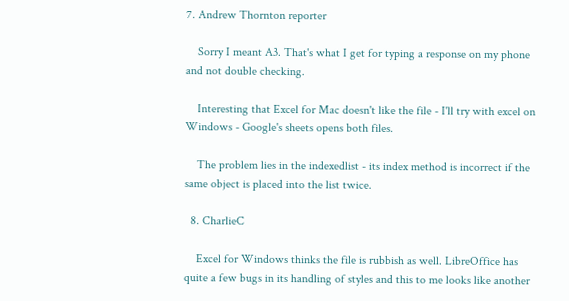7. Andrew Thornton reporter

    Sorry I meant A3. That's what I get for typing a response on my phone and not double checking.

    Interesting that Excel for Mac doesn't like the file - I'll try with excel on Windows - Google's sheets opens both files.

    The problem lies in the indexedlist - its index method is incorrect if the same object is placed into the list twice.

  8. CharlieC

    Excel for Windows thinks the file is rubbish as well. LibreOffice has quite a few bugs in its handling of styles and this to me looks like another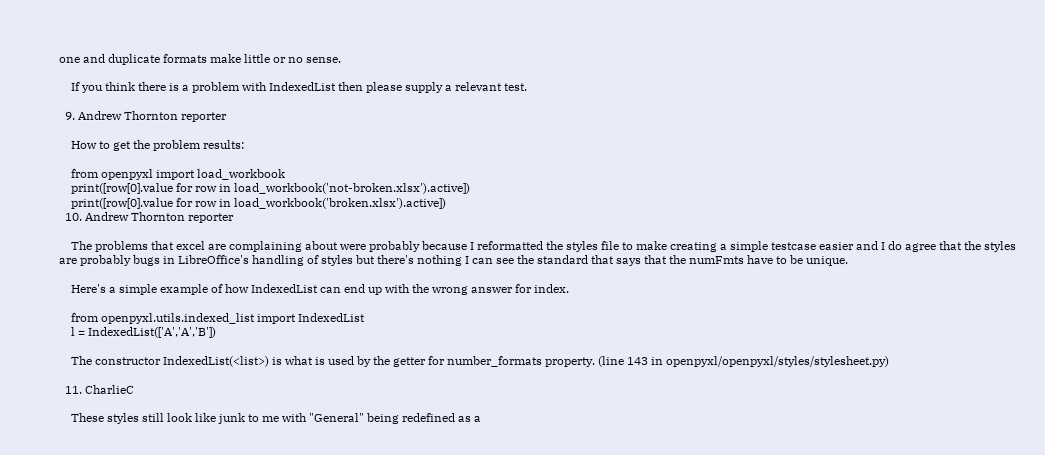one and duplicate formats make little or no sense.

    If you think there is a problem with IndexedList then please supply a relevant test.

  9. Andrew Thornton reporter

    How to get the problem results:

    from openpyxl import load_workbook
    print([row[0].value for row in load_workbook('not-broken.xlsx').active])
    print([row[0].value for row in load_workbook('broken.xlsx').active])
  10. Andrew Thornton reporter

    The problems that excel are complaining about were probably because I reformatted the styles file to make creating a simple testcase easier and I do agree that the styles are probably bugs in LibreOffice's handling of styles but there's nothing I can see the standard that says that the numFmts have to be unique.

    Here's a simple example of how IndexedList can end up with the wrong answer for index.

    from openpyxl.utils.indexed_list import IndexedList
    l = IndexedList(['A','A','B'])

    The constructor IndexedList(<list>) is what is used by the getter for number_formats property. (line 143 in openpyxl/openpyxl/styles/stylesheet.py)

  11. CharlieC

    These styles still look like junk to me with "General" being redefined as a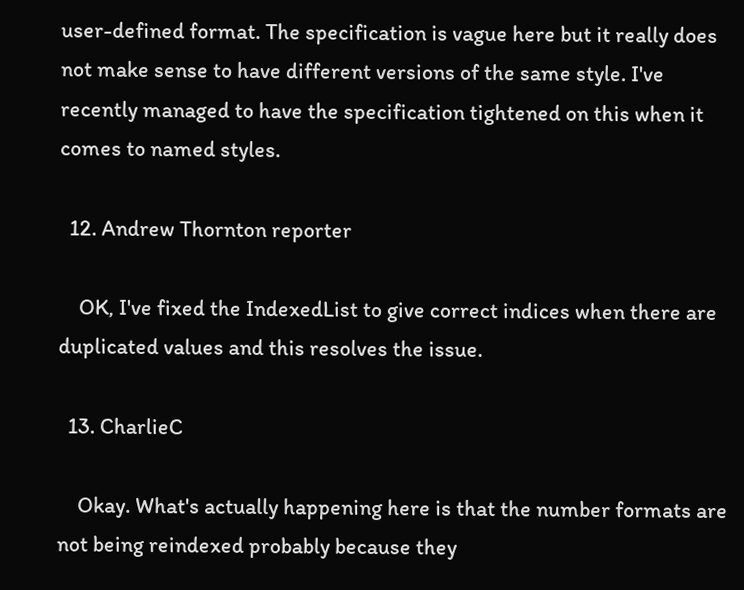user-defined format. The specification is vague here but it really does not make sense to have different versions of the same style. I've recently managed to have the specification tightened on this when it comes to named styles.

  12. Andrew Thornton reporter

    OK, I've fixed the IndexedList to give correct indices when there are duplicated values and this resolves the issue.

  13. CharlieC

    Okay. What's actually happening here is that the number formats are not being reindexed probably because they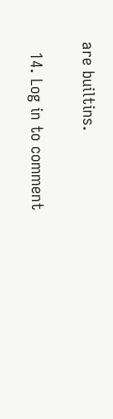are builtins.

  14. Log in to comment